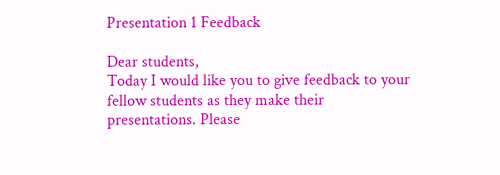Presentation 1 Feedback

Dear students,
Today I would like you to give feedback to your fellow students as they make their presentations. Please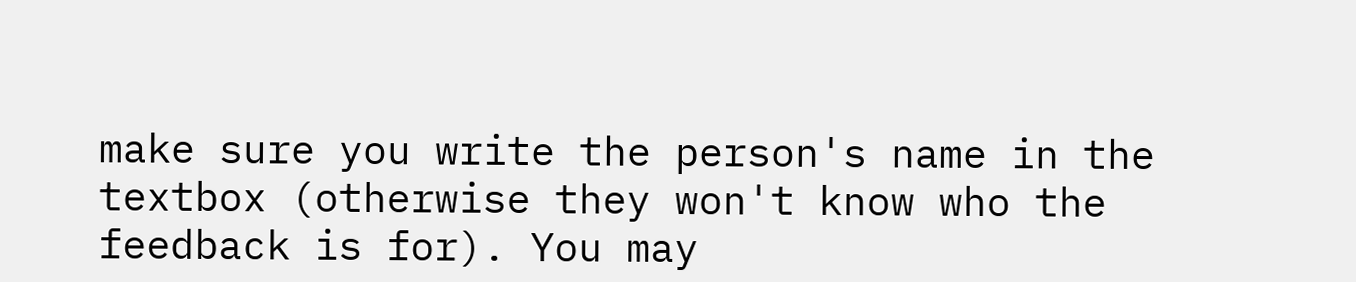make sure you write the person's name in the textbox (otherwise they won't know who the feedback is for). You may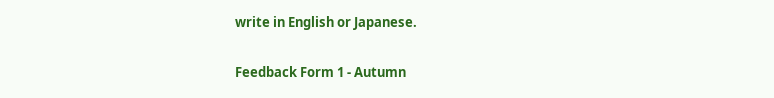write in English or Japanese.

Feedback Form 1 - Autumn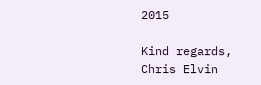2015

Kind regards,
Chris Elvin